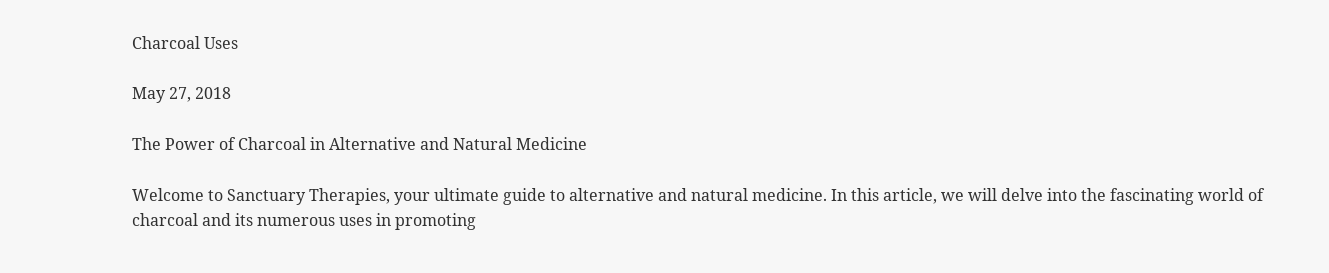Charcoal Uses

May 27, 2018

The Power of Charcoal in Alternative and Natural Medicine

Welcome to Sanctuary Therapies, your ultimate guide to alternative and natural medicine. In this article, we will delve into the fascinating world of charcoal and its numerous uses in promoting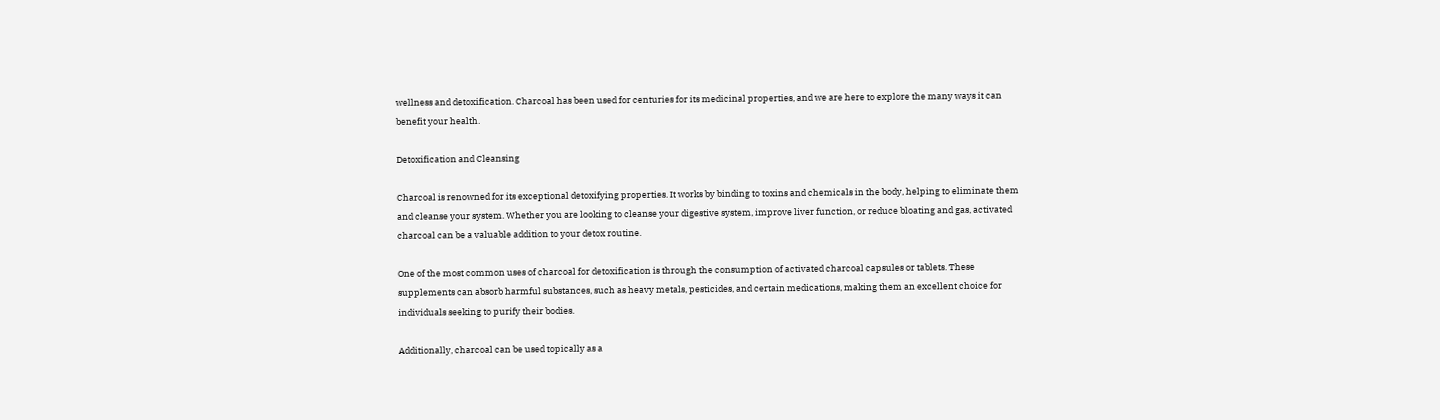wellness and detoxification. Charcoal has been used for centuries for its medicinal properties, and we are here to explore the many ways it can benefit your health.

Detoxification and Cleansing

Charcoal is renowned for its exceptional detoxifying properties. It works by binding to toxins and chemicals in the body, helping to eliminate them and cleanse your system. Whether you are looking to cleanse your digestive system, improve liver function, or reduce bloating and gas, activated charcoal can be a valuable addition to your detox routine.

One of the most common uses of charcoal for detoxification is through the consumption of activated charcoal capsules or tablets. These supplements can absorb harmful substances, such as heavy metals, pesticides, and certain medications, making them an excellent choice for individuals seeking to purify their bodies.

Additionally, charcoal can be used topically as a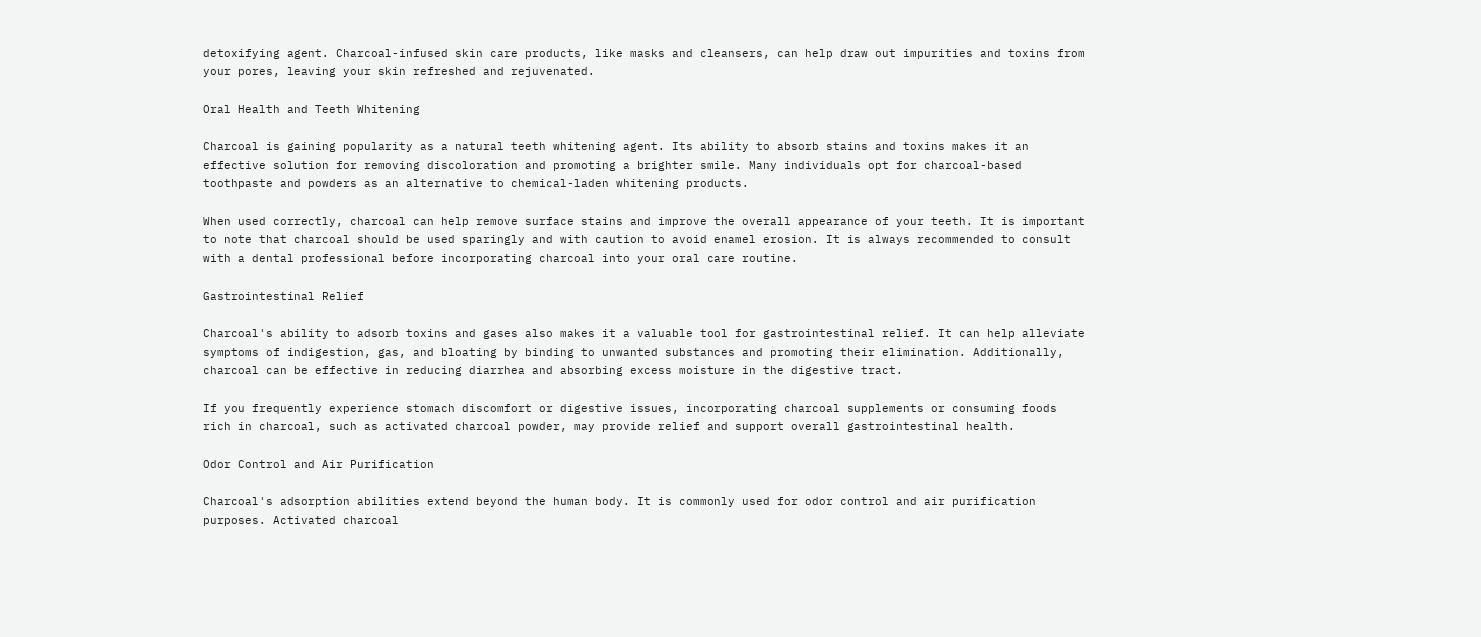detoxifying agent. Charcoal-infused skin care products, like masks and cleansers, can help draw out impurities and toxins from your pores, leaving your skin refreshed and rejuvenated.

Oral Health and Teeth Whitening

Charcoal is gaining popularity as a natural teeth whitening agent. Its ability to absorb stains and toxins makes it an effective solution for removing discoloration and promoting a brighter smile. Many individuals opt for charcoal-based toothpaste and powders as an alternative to chemical-laden whitening products.

When used correctly, charcoal can help remove surface stains and improve the overall appearance of your teeth. It is important to note that charcoal should be used sparingly and with caution to avoid enamel erosion. It is always recommended to consult with a dental professional before incorporating charcoal into your oral care routine.

Gastrointestinal Relief

Charcoal's ability to adsorb toxins and gases also makes it a valuable tool for gastrointestinal relief. It can help alleviate symptoms of indigestion, gas, and bloating by binding to unwanted substances and promoting their elimination. Additionally, charcoal can be effective in reducing diarrhea and absorbing excess moisture in the digestive tract.

If you frequently experience stomach discomfort or digestive issues, incorporating charcoal supplements or consuming foods rich in charcoal, such as activated charcoal powder, may provide relief and support overall gastrointestinal health.

Odor Control and Air Purification

Charcoal's adsorption abilities extend beyond the human body. It is commonly used for odor control and air purification purposes. Activated charcoal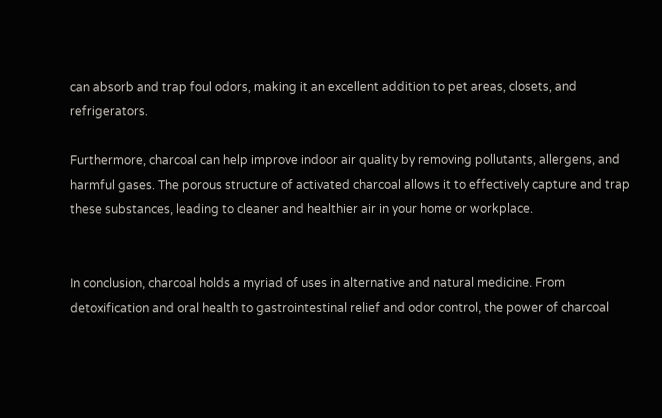can absorb and trap foul odors, making it an excellent addition to pet areas, closets, and refrigerators.

Furthermore, charcoal can help improve indoor air quality by removing pollutants, allergens, and harmful gases. The porous structure of activated charcoal allows it to effectively capture and trap these substances, leading to cleaner and healthier air in your home or workplace.


In conclusion, charcoal holds a myriad of uses in alternative and natural medicine. From detoxification and oral health to gastrointestinal relief and odor control, the power of charcoal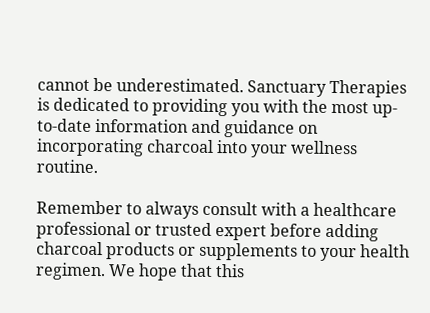cannot be underestimated. Sanctuary Therapies is dedicated to providing you with the most up-to-date information and guidance on incorporating charcoal into your wellness routine.

Remember to always consult with a healthcare professional or trusted expert before adding charcoal products or supplements to your health regimen. We hope that this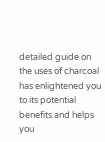detailed guide on the uses of charcoal has enlightened you to its potential benefits and helps you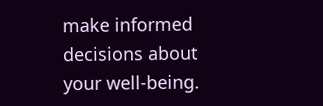make informed decisions about your well-being.